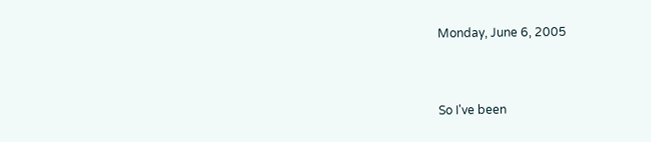Monday, June 6, 2005


So I've been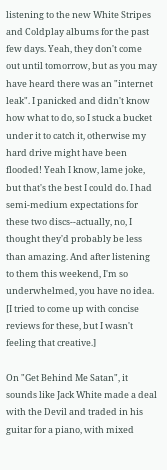listening to the new White Stripes and Coldplay albums for the past few days. Yeah, they don't come out until tomorrow, but as you may have heard there was an "internet leak". I panicked and didn't know how what to do, so I stuck a bucket under it to catch it, otherwise my hard drive might have been flooded! Yeah I know, lame joke, but that's the best I could do. I had semi-medium expectations for these two discs--actually, no, I thought they'd probably be less than amazing. And after listening to them this weekend, I'm so underwhelmed, you have no idea. [I tried to come up with concise reviews for these, but I wasn't feeling that creative.]

On "Get Behind Me Satan", it sounds like Jack White made a deal with the Devil and traded in his guitar for a piano, with mixed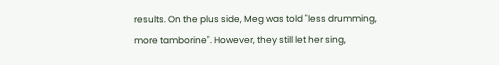results. On the plus side, Meg was told "less drumming, more tamborine". However, they still let her sing,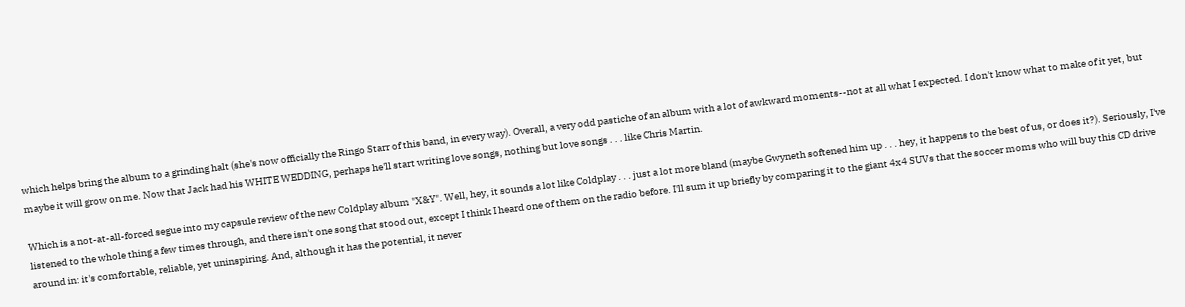which helps bring the album to a grinding halt (she's now officially the Ringo Starr of this band, in every way). Overall, a very odd pastiche of an album with a lot of awkward moments--not at all what I expected. I don't know what to make of it yet, but maybe it will grow on me. Now that Jack had his WHITE WEDDING, perhaps he'll start writing love songs, nothing but love songs . . . like Chris Martin.

Which is a not-at-all-forced segue into my capsule review of the new Coldplay album "X&Y". Well, hey, it sounds a lot like Coldplay . . . just a lot more bland (maybe Gwyneth softened him up . . . hey, it happens to the best of us, or does it?). Seriously, I've listened to the whole thing a few times through, and there isn't one song that stood out, except I think I heard one of them on the radio before. I'll sum it up briefly by comparing it to the giant 4x4 SUVs that the soccer moms who will buy this CD drive around in: it's comfortable, reliable, yet uninspiring. And, although it has the potential, it never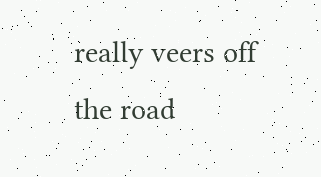really veers off the road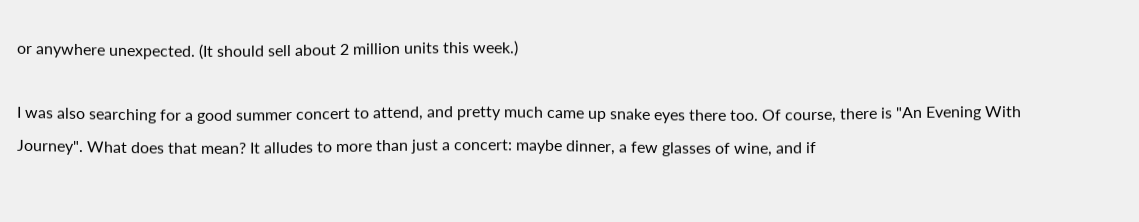or anywhere unexpected. (It should sell about 2 million units this week.)

I was also searching for a good summer concert to attend, and pretty much came up snake eyes there too. Of course, there is "An Evening With Journey". What does that mean? It alludes to more than just a concert: maybe dinner, a few glasses of wine, and if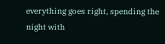everything goes right, spending the night with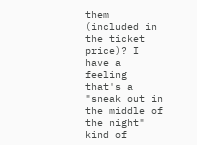them (included in the ticket price)? I have a feeling that's a "sneak out in the middle of the night" kind of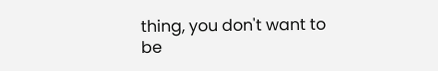thing, you don't want to be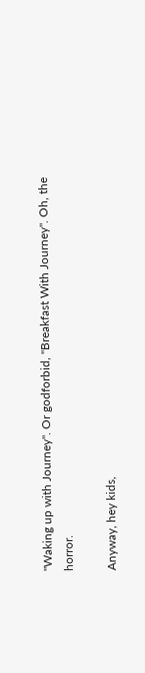"Waking up with Journey". Or godforbid, "Breakfast With Journey". Oh, the horror.

Anyway, hey kids,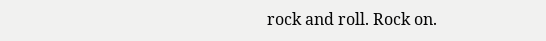rock and roll. Rock on.